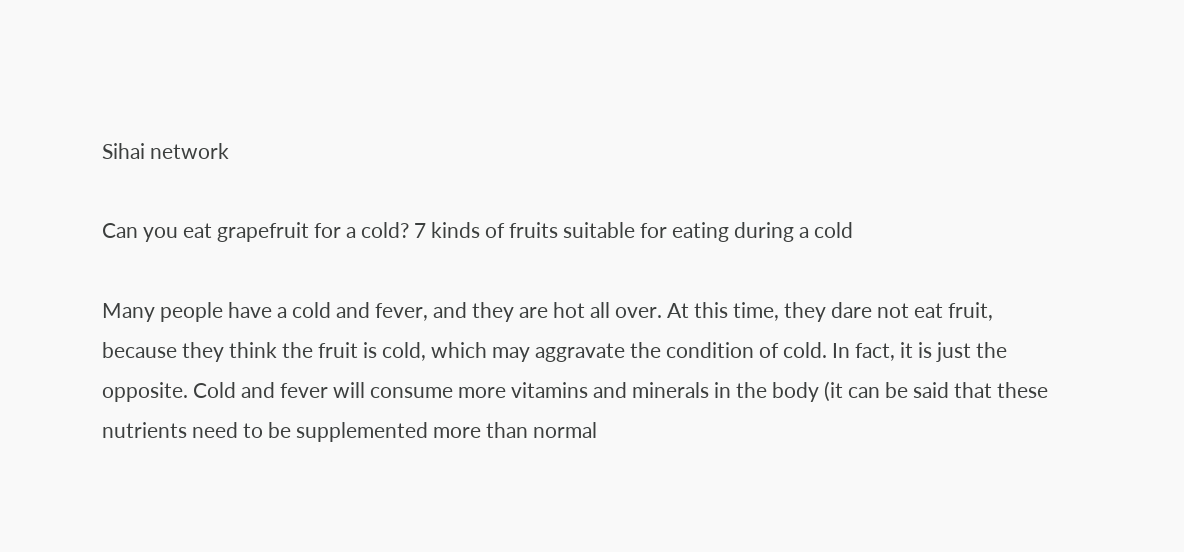Sihai network

Can you eat grapefruit for a cold? 7 kinds of fruits suitable for eating during a cold

Many people have a cold and fever, and they are hot all over. At this time, they dare not eat fruit, because they think the fruit is cold, which may aggravate the condition of cold. In fact, it is just the opposite. Cold and fever will consume more vitamins and minerals in the body (it can be said that these nutrients need to be supplemented more than normal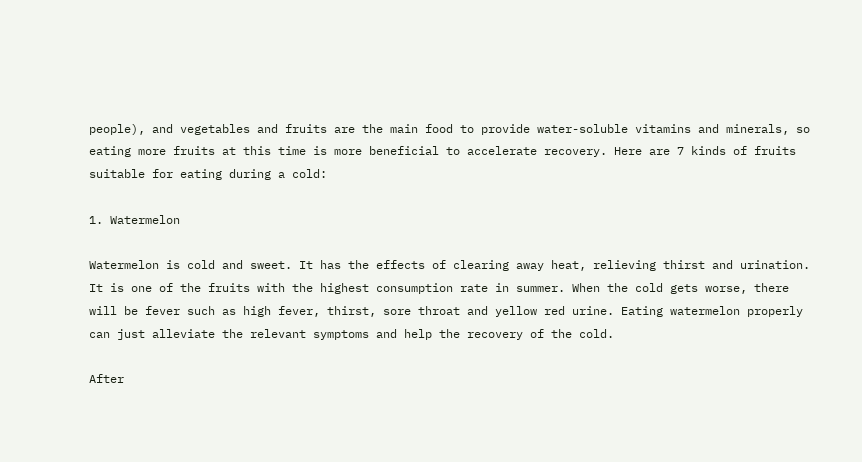people), and vegetables and fruits are the main food to provide water-soluble vitamins and minerals, so eating more fruits at this time is more beneficial to accelerate recovery. Here are 7 kinds of fruits suitable for eating during a cold:

1. Watermelon

Watermelon is cold and sweet. It has the effects of clearing away heat, relieving thirst and urination. It is one of the fruits with the highest consumption rate in summer. When the cold gets worse, there will be fever such as high fever, thirst, sore throat and yellow red urine. Eating watermelon properly can just alleviate the relevant symptoms and help the recovery of the cold.

After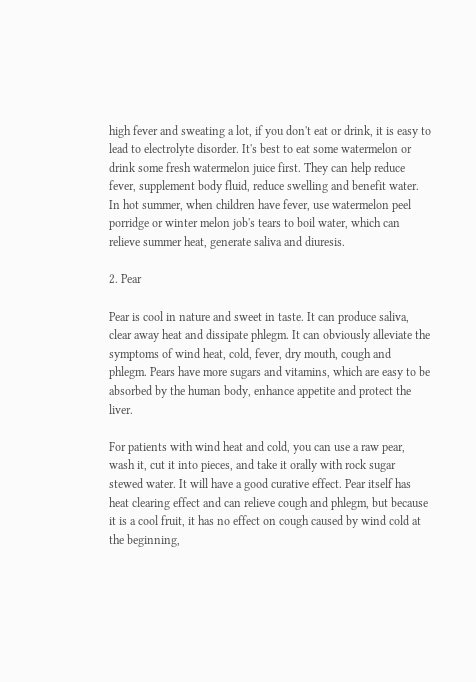high fever and sweating a lot, if you don't eat or drink, it is easy to lead to electrolyte disorder. It's best to eat some watermelon or drink some fresh watermelon juice first. They can help reduce fever, supplement body fluid, reduce swelling and benefit water. In hot summer, when children have fever, use watermelon peel porridge or winter melon job's tears to boil water, which can relieve summer heat, generate saliva and diuresis.

2. Pear

Pear is cool in nature and sweet in taste. It can produce saliva, clear away heat and dissipate phlegm. It can obviously alleviate the symptoms of wind heat, cold, fever, dry mouth, cough and phlegm. Pears have more sugars and vitamins, which are easy to be absorbed by the human body, enhance appetite and protect the liver.

For patients with wind heat and cold, you can use a raw pear, wash it, cut it into pieces, and take it orally with rock sugar stewed water. It will have a good curative effect. Pear itself has heat clearing effect and can relieve cough and phlegm, but because it is a cool fruit, it has no effect on cough caused by wind cold at the beginning,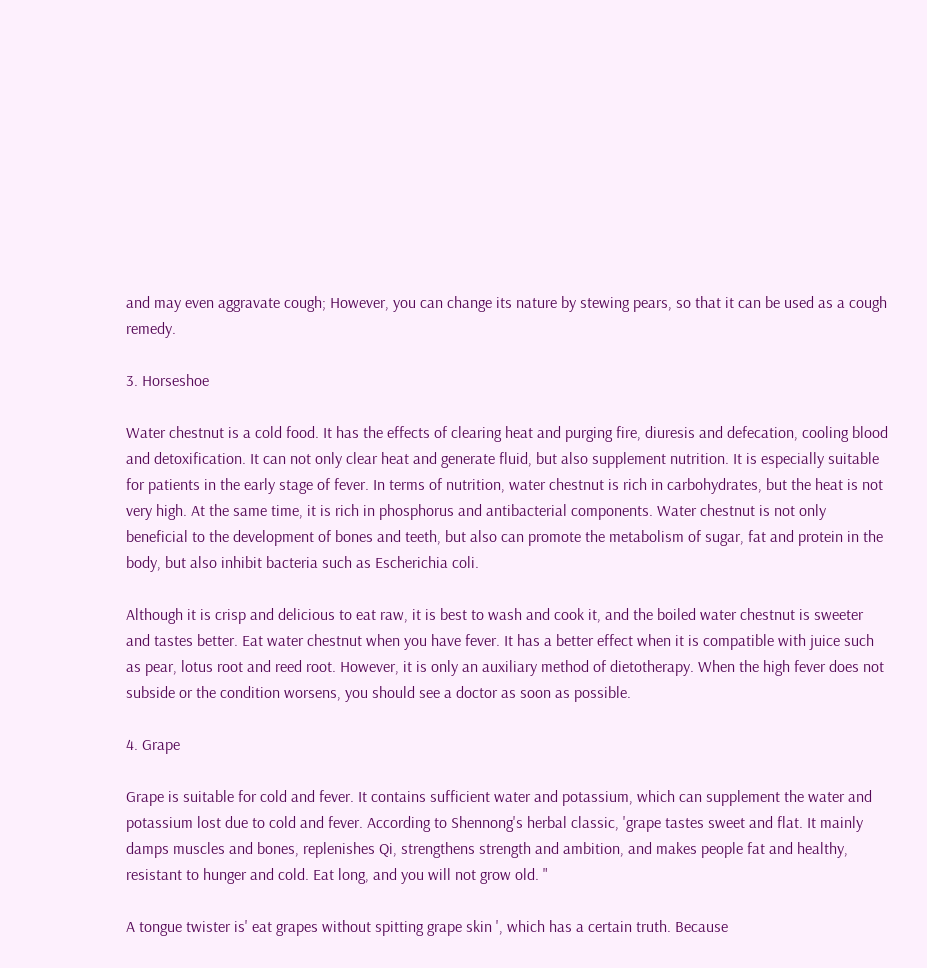and may even aggravate cough; However, you can change its nature by stewing pears, so that it can be used as a cough remedy.

3. Horseshoe

Water chestnut is a cold food. It has the effects of clearing heat and purging fire, diuresis and defecation, cooling blood and detoxification. It can not only clear heat and generate fluid, but also supplement nutrition. It is especially suitable for patients in the early stage of fever. In terms of nutrition, water chestnut is rich in carbohydrates, but the heat is not very high. At the same time, it is rich in phosphorus and antibacterial components. Water chestnut is not only beneficial to the development of bones and teeth, but also can promote the metabolism of sugar, fat and protein in the body, but also inhibit bacteria such as Escherichia coli.

Although it is crisp and delicious to eat raw, it is best to wash and cook it, and the boiled water chestnut is sweeter and tastes better. Eat water chestnut when you have fever. It has a better effect when it is compatible with juice such as pear, lotus root and reed root. However, it is only an auxiliary method of dietotherapy. When the high fever does not subside or the condition worsens, you should see a doctor as soon as possible.

4. Grape

Grape is suitable for cold and fever. It contains sufficient water and potassium, which can supplement the water and potassium lost due to cold and fever. According to Shennong's herbal classic, 'grape tastes sweet and flat. It mainly damps muscles and bones, replenishes Qi, strengthens strength and ambition, and makes people fat and healthy, resistant to hunger and cold. Eat long, and you will not grow old. "

A tongue twister is' eat grapes without spitting grape skin ', which has a certain truth. Because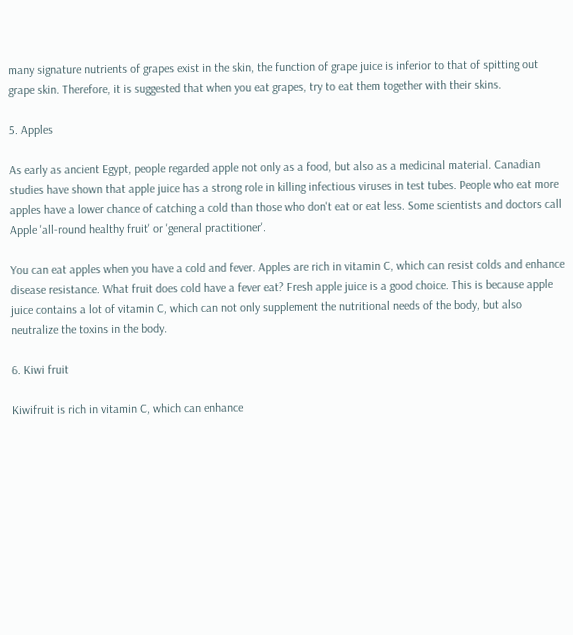many signature nutrients of grapes exist in the skin, the function of grape juice is inferior to that of spitting out grape skin. Therefore, it is suggested that when you eat grapes, try to eat them together with their skins.

5. Apples

As early as ancient Egypt, people regarded apple not only as a food, but also as a medicinal material. Canadian studies have shown that apple juice has a strong role in killing infectious viruses in test tubes. People who eat more apples have a lower chance of catching a cold than those who don't eat or eat less. Some scientists and doctors call Apple 'all-round healthy fruit' or 'general practitioner'.

You can eat apples when you have a cold and fever. Apples are rich in vitamin C, which can resist colds and enhance disease resistance. What fruit does cold have a fever eat? Fresh apple juice is a good choice. This is because apple juice contains a lot of vitamin C, which can not only supplement the nutritional needs of the body, but also neutralize the toxins in the body.

6. Kiwi fruit

Kiwifruit is rich in vitamin C, which can enhance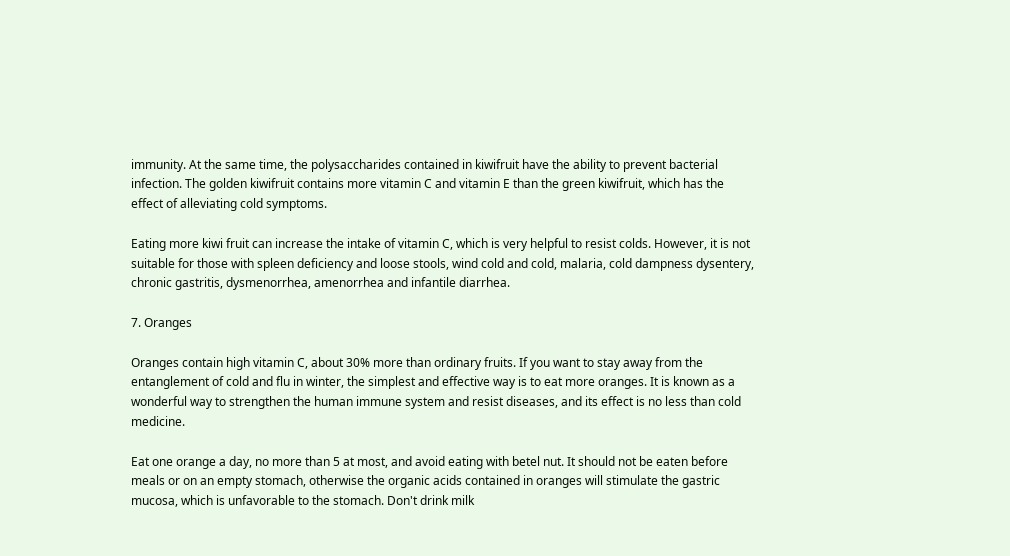immunity. At the same time, the polysaccharides contained in kiwifruit have the ability to prevent bacterial infection. The golden kiwifruit contains more vitamin C and vitamin E than the green kiwifruit, which has the effect of alleviating cold symptoms.

Eating more kiwi fruit can increase the intake of vitamin C, which is very helpful to resist colds. However, it is not suitable for those with spleen deficiency and loose stools, wind cold and cold, malaria, cold dampness dysentery, chronic gastritis, dysmenorrhea, amenorrhea and infantile diarrhea.

7. Oranges

Oranges contain high vitamin C, about 30% more than ordinary fruits. If you want to stay away from the entanglement of cold and flu in winter, the simplest and effective way is to eat more oranges. It is known as a wonderful way to strengthen the human immune system and resist diseases, and its effect is no less than cold medicine.

Eat one orange a day, no more than 5 at most, and avoid eating with betel nut. It should not be eaten before meals or on an empty stomach, otherwise the organic acids contained in oranges will stimulate the gastric mucosa, which is unfavorable to the stomach. Don't drink milk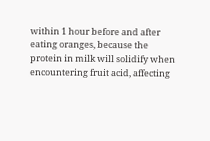within 1 hour before and after eating oranges, because the protein in milk will solidify when encountering fruit acid, affecting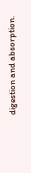digestion and absorption.